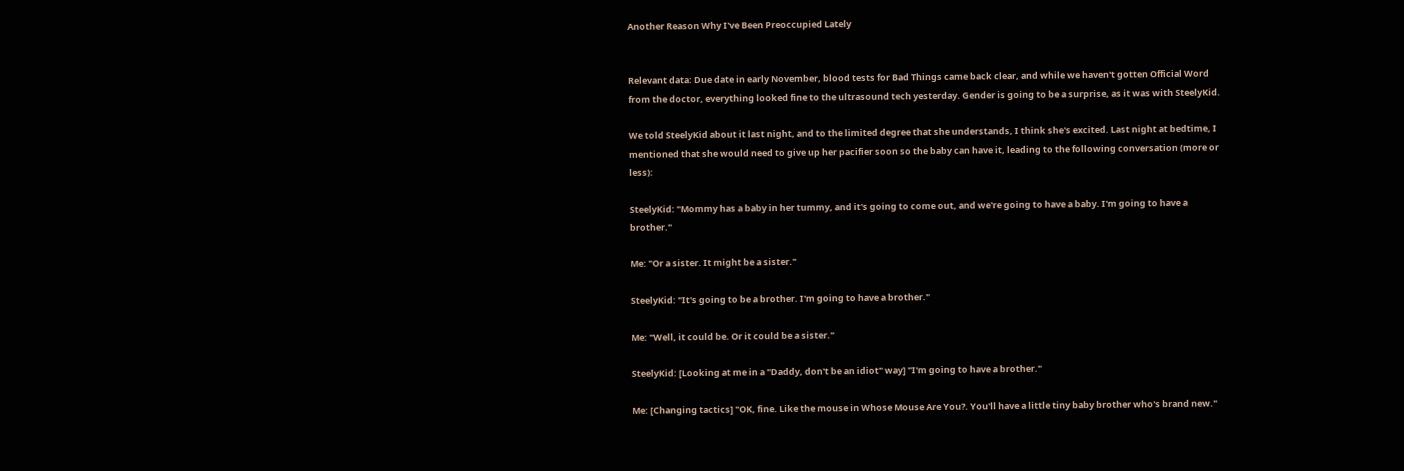Another Reason Why I've Been Preoccupied Lately


Relevant data: Due date in early November, blood tests for Bad Things came back clear, and while we haven't gotten Official Word from the doctor, everything looked fine to the ultrasound tech yesterday. Gender is going to be a surprise, as it was with SteelyKid.

We told SteelyKid about it last night, and to the limited degree that she understands, I think she's excited. Last night at bedtime, I mentioned that she would need to give up her pacifier soon so the baby can have it, leading to the following conversation (more or less):

SteelyKid: "Mommy has a baby in her tummy, and it's going to come out, and we're going to have a baby. I'm going to have a brother."

Me: "Or a sister. It might be a sister."

SteelyKid: "It's going to be a brother. I'm going to have a brother."

Me: "Well, it could be. Or it could be a sister."

SteelyKid: [Looking at me in a "Daddy, don't be an idiot" way] "I'm going to have a brother."

Me: [Changing tactics] "OK, fine. Like the mouse in Whose Mouse Are You?. You'll have a little tiny baby brother who's brand new."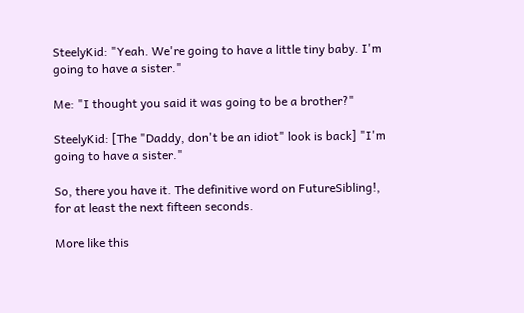SteelyKid: "Yeah. We're going to have a little tiny baby. I'm going to have a sister."

Me: "I thought you said it was going to be a brother?"

SteelyKid: [The "Daddy, don't be an idiot" look is back] "I'm going to have a sister."

So, there you have it. The definitive word on FutureSibling!, for at least the next fifteen seconds.

More like this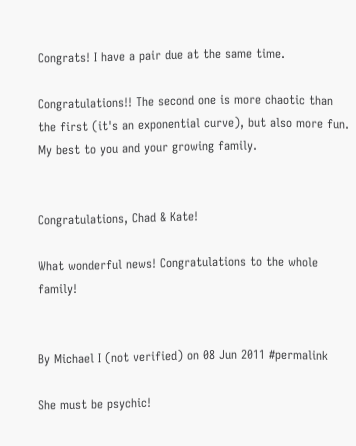Congrats! I have a pair due at the same time.

Congratulations!! The second one is more chaotic than the first (it's an exponential curve), but also more fun. My best to you and your growing family.


Congratulations, Chad & Kate!

What wonderful news! Congratulations to the whole family!


By Michael I (not verified) on 08 Jun 2011 #permalink

She must be psychic!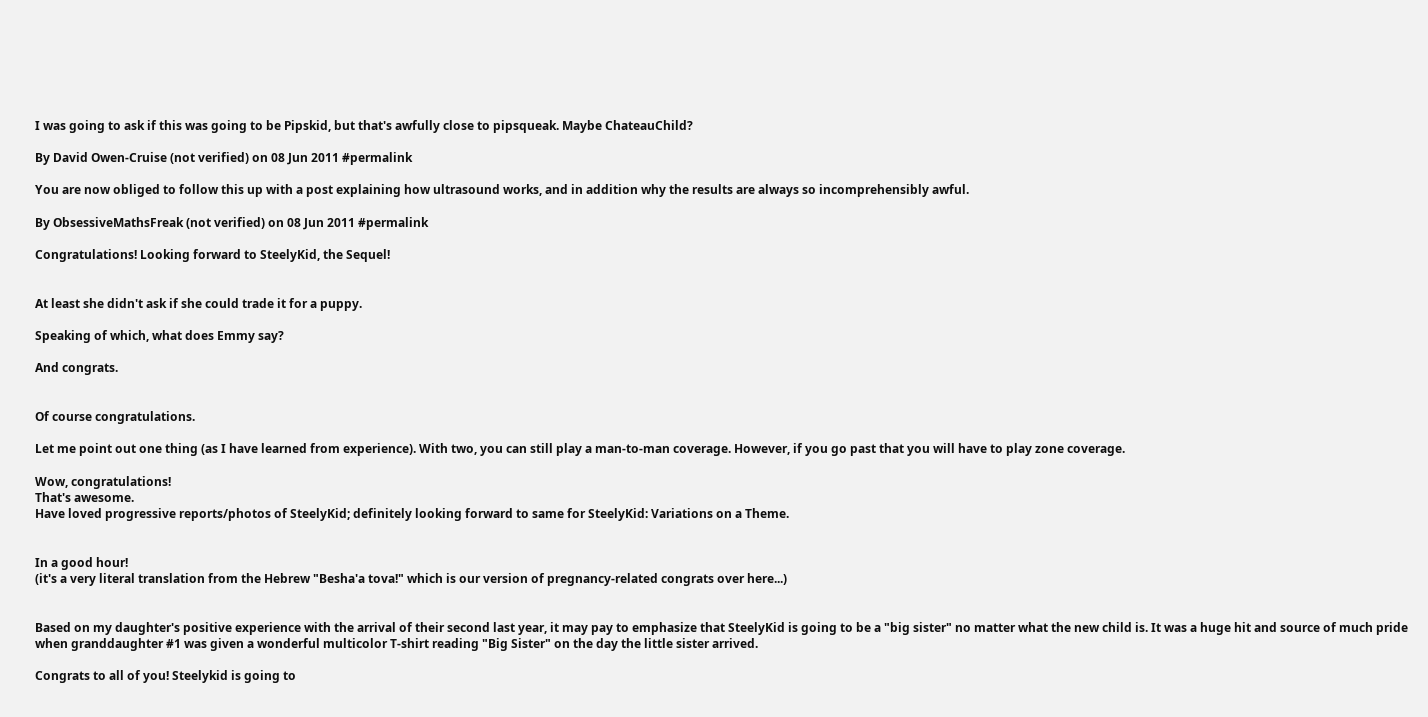I was going to ask if this was going to be Pipskid, but that's awfully close to pipsqueak. Maybe ChateauChild?

By David Owen-Cruise (not verified) on 08 Jun 2011 #permalink

You are now obliged to follow this up with a post explaining how ultrasound works, and in addition why the results are always so incomprehensibly awful.

By ObsessiveMathsFreak (not verified) on 08 Jun 2011 #permalink

Congratulations! Looking forward to SteelyKid, the Sequel!


At least she didn't ask if she could trade it for a puppy.

Speaking of which, what does Emmy say?

And congrats.


Of course congratulations.

Let me point out one thing (as I have learned from experience). With two, you can still play a man-to-man coverage. However, if you go past that you will have to play zone coverage.

Wow, congratulations!
That's awesome.
Have loved progressive reports/photos of SteelyKid; definitely looking forward to same for SteelyKid: Variations on a Theme.


In a good hour!
(it's a very literal translation from the Hebrew "Besha'a tova!" which is our version of pregnancy-related congrats over here...)


Based on my daughter's positive experience with the arrival of their second last year, it may pay to emphasize that SteelyKid is going to be a "big sister" no matter what the new child is. It was a huge hit and source of much pride when granddaughter #1 was given a wonderful multicolor T-shirt reading "Big Sister" on the day the little sister arrived.

Congrats to all of you! Steelykid is going to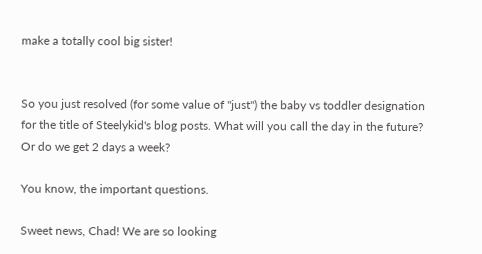make a totally cool big sister!


So you just resolved (for some value of "just") the baby vs toddler designation for the title of Steelykid's blog posts. What will you call the day in the future? Or do we get 2 days a week?

You know, the important questions.

Sweet news, Chad! We are so looking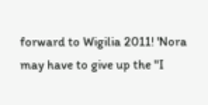forward to Wigilia 2011! 'Nora may have to give up the "I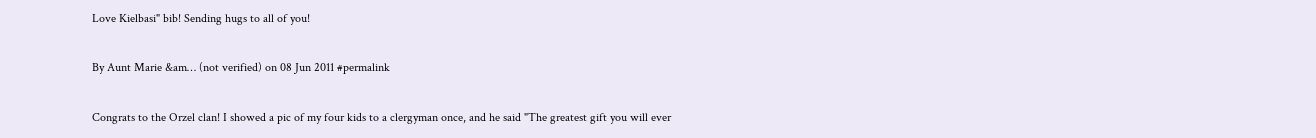Love Kielbasi" bib! Sending hugs to all of you!

By Aunt Marie &am… (not verified) on 08 Jun 2011 #permalink

Congrats to the Orzel clan! I showed a pic of my four kids to a clergyman once, and he said "The greatest gift you will ever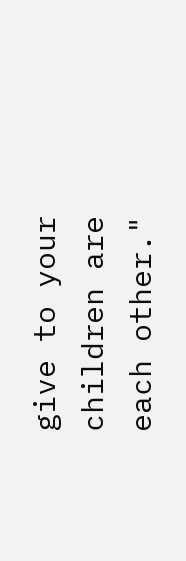give to your children are each other."